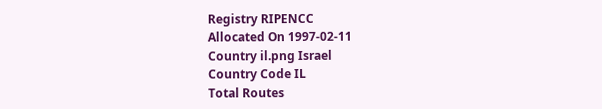Registry RIPENCC
Allocated On 1997-02-11
Country il.png Israel
Country Code IL
Total Routes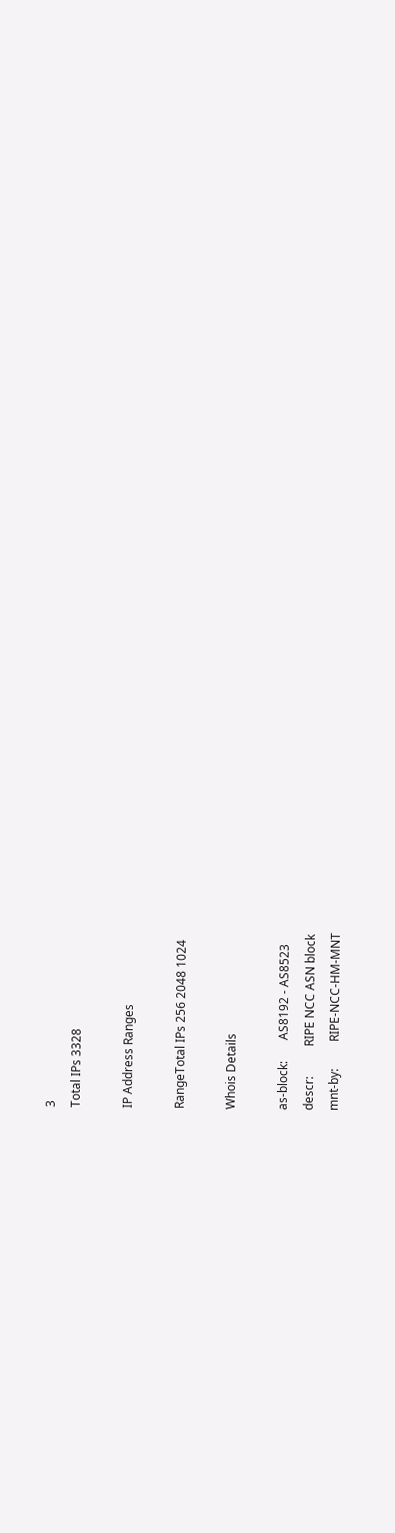3
Total IPs 3328

IP Address Ranges

RangeTotal IPs 256 2048 1024

Whois Details

as-block:       AS8192 - AS8523
descr:          RIPE NCC ASN block
mnt-by:         RIPE-NCC-HM-MNT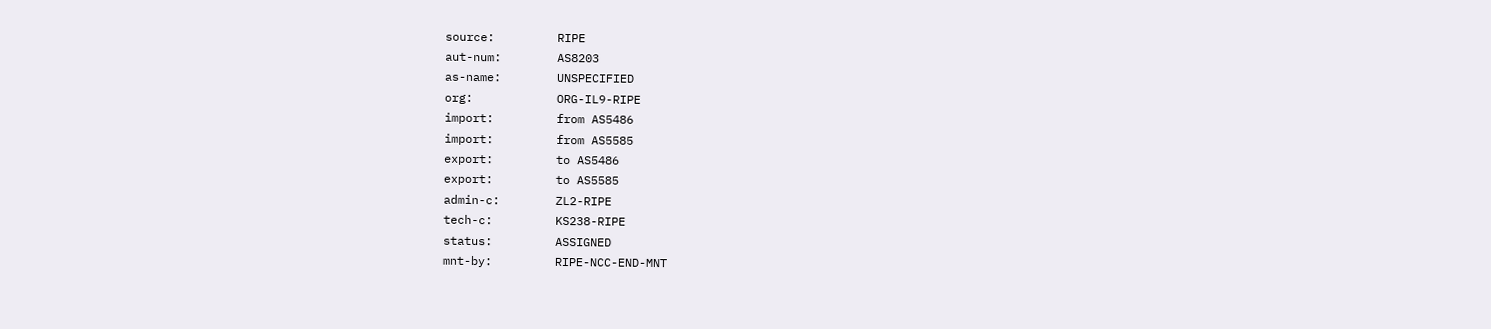source:         RIPE
aut-num:        AS8203
as-name:        UNSPECIFIED
org:            ORG-IL9-RIPE
import:         from AS5486
import:         from AS5585
export:         to AS5486
export:         to AS5585
admin-c:        ZL2-RIPE
tech-c:         KS238-RIPE
status:         ASSIGNED
mnt-by:         RIPE-NCC-END-MNT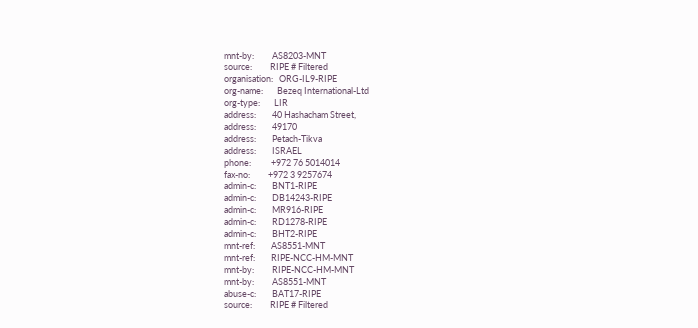mnt-by:         AS8203-MNT
source:         RIPE # Filtered
organisation:   ORG-IL9-RIPE
org-name:       Bezeq International-Ltd
org-type:       LIR
address:        40 Hashacham Street,
address:        49170
address:        Petach-Tikva
address:        ISRAEL
phone:          +972 76 5014014
fax-no:         +972 3 9257674
admin-c:        BNT1-RIPE
admin-c:        DB14243-RIPE
admin-c:        MR916-RIPE
admin-c:        RD1278-RIPE
admin-c:        BHT2-RIPE
mnt-ref:        AS8551-MNT
mnt-ref:        RIPE-NCC-HM-MNT
mnt-by:         RIPE-NCC-HM-MNT
mnt-by:         AS8551-MNT
abuse-c:        BAT17-RIPE
source:         RIPE # Filtered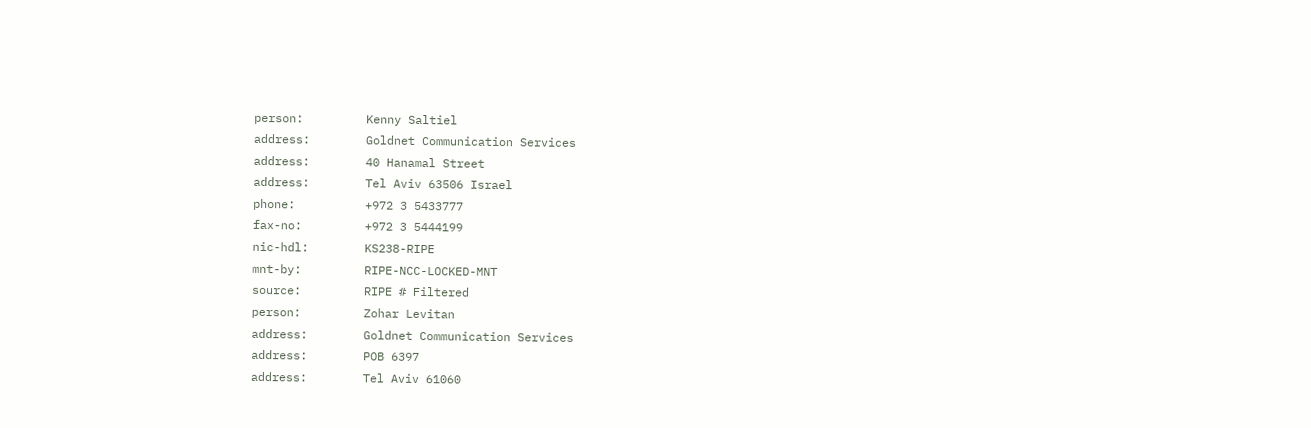person:         Kenny Saltiel
address:        Goldnet Communication Services
address:        40 Hanamal Street
address:        Tel Aviv 63506 Israel
phone:          +972 3 5433777
fax-no:         +972 3 5444199
nic-hdl:        KS238-RIPE
mnt-by:         RIPE-NCC-LOCKED-MNT
source:         RIPE # Filtered
person:         Zohar Levitan
address:        Goldnet Communication Services
address:        POB 6397
address:        Tel Aviv 61060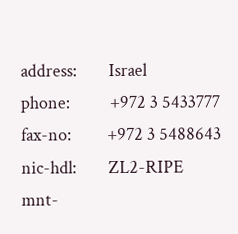address:        Israel
phone:          +972 3 5433777
fax-no:         +972 3 5488643
nic-hdl:        ZL2-RIPE
mnt-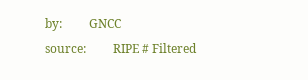by:         GNCC
source:         RIPE # Filtered